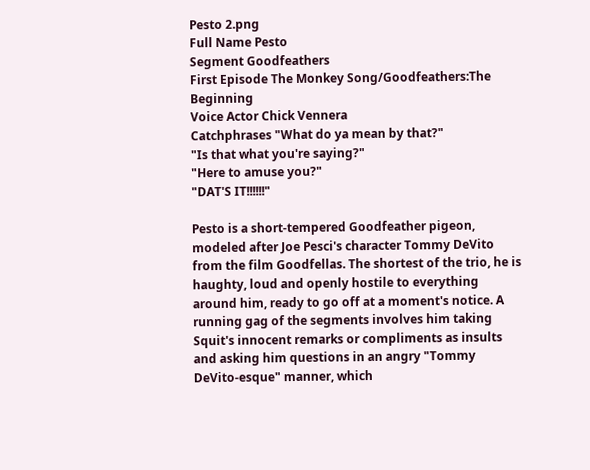Pesto 2.png
Full Name Pesto
Segment Goodfeathers
First Episode The Monkey Song/Goodfeathers:The Beginning
Voice Actor Chick Vennera
Catchphrases "What do ya mean by that?"
"Is that what you're saying?"
"Here to amuse you?"
"DAT'S IT!!!!!!"

Pesto is a short-tempered Goodfeather pigeon, modeled after Joe Pesci's character Tommy DeVito from the film Goodfellas. The shortest of the trio, he is haughty, loud and openly hostile to everything around him, ready to go off at a moment's notice. A running gag of the segments involves him taking Squit's innocent remarks or compliments as insults and asking him questions in an angry "Tommy DeVito-esque" manner, which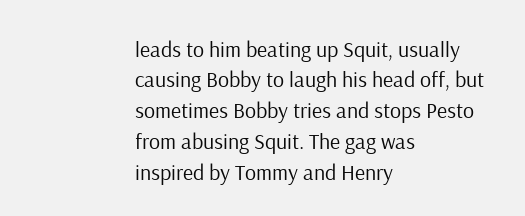leads to him beating up Squit, usually causing Bobby to laugh his head off, but sometimes Bobby tries and stops Pesto from abusing Squit. The gag was inspired by Tommy and Henry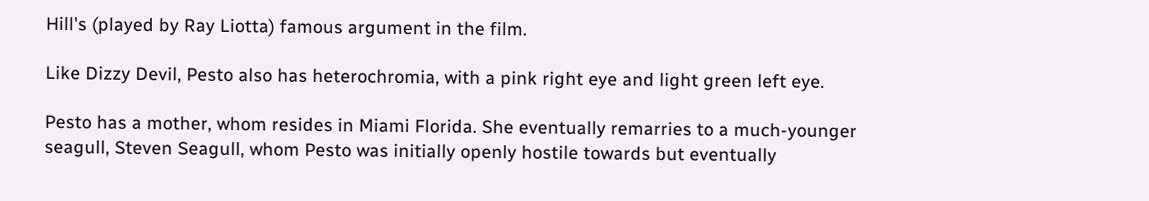Hill's (played by Ray Liotta) famous argument in the film.

Like Dizzy Devil, Pesto also has heterochromia, with a pink right eye and light green left eye.

Pesto has a mother, whom resides in Miami Florida. She eventually remarries to a much-younger seagull, Steven Seagull, whom Pesto was initially openly hostile towards but eventually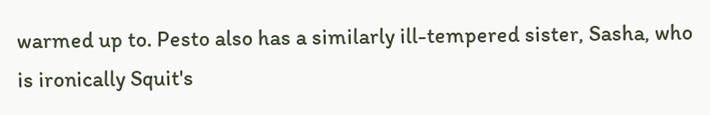warmed up to. Pesto also has a similarly ill-tempered sister, Sasha, who is ironically Squit's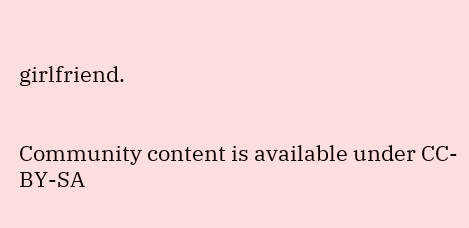girlfriend.


Community content is available under CC-BY-SA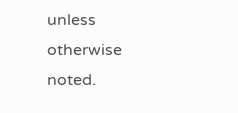unless otherwise noted.